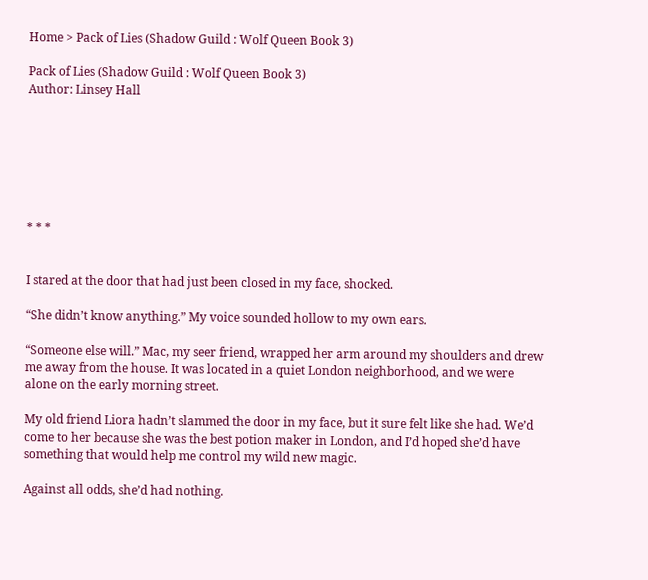Home > Pack of Lies (Shadow Guild : Wolf Queen Book 3)

Pack of Lies (Shadow Guild : Wolf Queen Book 3)
Author: Linsey Hall







* * *


I stared at the door that had just been closed in my face, shocked.

“She didn’t know anything.” My voice sounded hollow to my own ears.

“Someone else will.” Mac, my seer friend, wrapped her arm around my shoulders and drew me away from the house. It was located in a quiet London neighborhood, and we were alone on the early morning street.

My old friend Liora hadn’t slammed the door in my face, but it sure felt like she had. We’d come to her because she was the best potion maker in London, and I’d hoped she’d have something that would help me control my wild new magic.

Against all odds, she’d had nothing.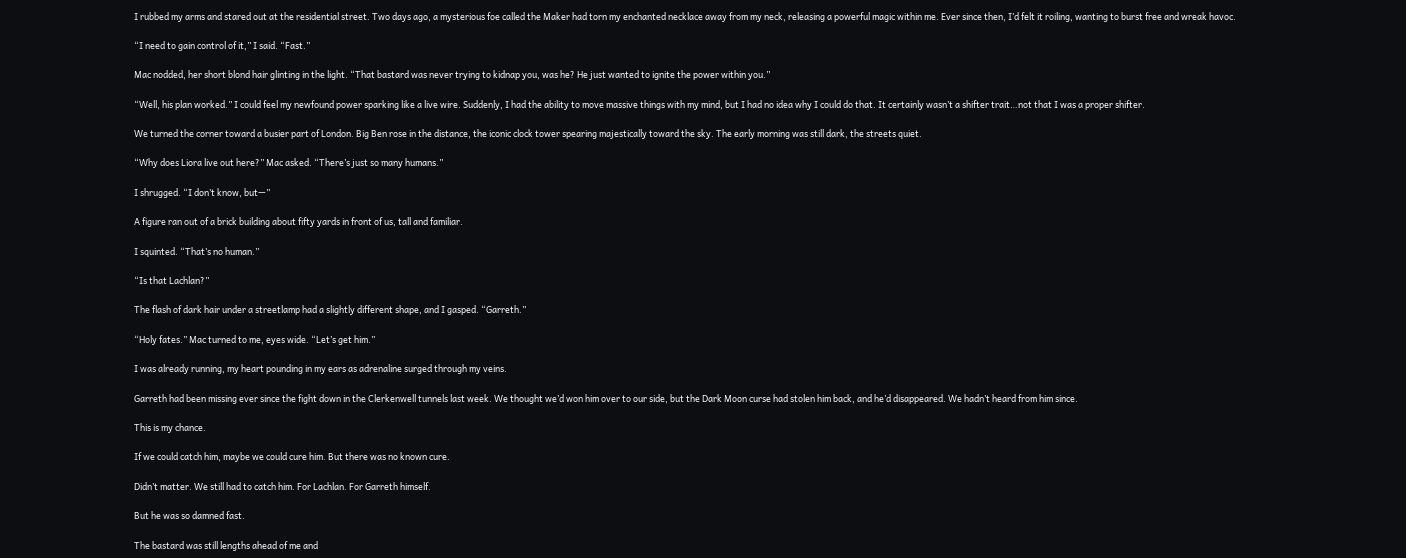I rubbed my arms and stared out at the residential street. Two days ago, a mysterious foe called the Maker had torn my enchanted necklace away from my neck, releasing a powerful magic within me. Ever since then, I’d felt it roiling, wanting to burst free and wreak havoc.

“I need to gain control of it,” I said. “Fast.”

Mac nodded, her short blond hair glinting in the light. “That bastard was never trying to kidnap you, was he? He just wanted to ignite the power within you.”

“Well, his plan worked.” I could feel my newfound power sparking like a live wire. Suddenly, I had the ability to move massive things with my mind, but I had no idea why I could do that. It certainly wasn’t a shifter trait…not that I was a proper shifter.

We turned the corner toward a busier part of London. Big Ben rose in the distance, the iconic clock tower spearing majestically toward the sky. The early morning was still dark, the streets quiet.

“Why does Liora live out here?” Mac asked. “There’s just so many humans.”

I shrugged. “I don’t know, but—”

A figure ran out of a brick building about fifty yards in front of us, tall and familiar.

I squinted. “That’s no human.”

“Is that Lachlan?”

The flash of dark hair under a streetlamp had a slightly different shape, and I gasped. “Garreth.”

“Holy fates.” Mac turned to me, eyes wide. “Let’s get him.”

I was already running, my heart pounding in my ears as adrenaline surged through my veins.

Garreth had been missing ever since the fight down in the Clerkenwell tunnels last week. We thought we’d won him over to our side, but the Dark Moon curse had stolen him back, and he’d disappeared. We hadn’t heard from him since.

This is my chance.

If we could catch him, maybe we could cure him. But there was no known cure.

Didn’t matter. We still had to catch him. For Lachlan. For Garreth himself.

But he was so damned fast.

The bastard was still lengths ahead of me and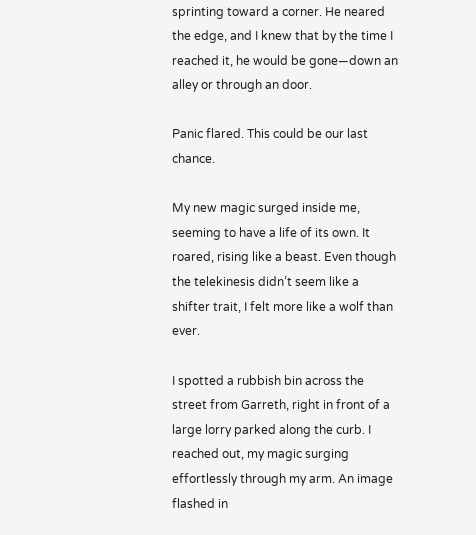sprinting toward a corner. He neared the edge, and I knew that by the time I reached it, he would be gone—down an alley or through an door.

Panic flared. This could be our last chance.

My new magic surged inside me, seeming to have a life of its own. It roared, rising like a beast. Even though the telekinesis didn’t seem like a shifter trait, I felt more like a wolf than ever.

I spotted a rubbish bin across the street from Garreth, right in front of a large lorry parked along the curb. I reached out, my magic surging effortlessly through my arm. An image flashed in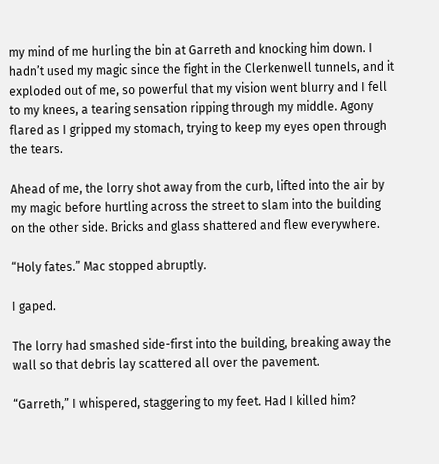my mind of me hurling the bin at Garreth and knocking him down. I hadn’t used my magic since the fight in the Clerkenwell tunnels, and it exploded out of me, so powerful that my vision went blurry and I fell to my knees, a tearing sensation ripping through my middle. Agony flared as I gripped my stomach, trying to keep my eyes open through the tears.

Ahead of me, the lorry shot away from the curb, lifted into the air by my magic before hurtling across the street to slam into the building on the other side. Bricks and glass shattered and flew everywhere.

“Holy fates.” Mac stopped abruptly.

I gaped.

The lorry had smashed side-first into the building, breaking away the wall so that debris lay scattered all over the pavement.

“Garreth,” I whispered, staggering to my feet. Had I killed him?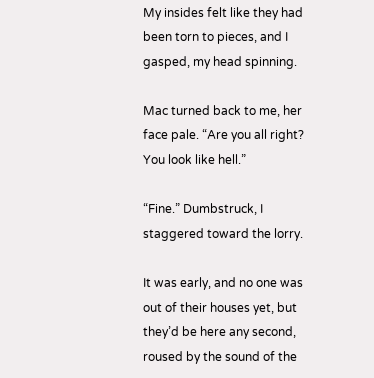My insides felt like they had been torn to pieces, and I gasped, my head spinning.

Mac turned back to me, her face pale. “Are you all right? You look like hell.”

“Fine.” Dumbstruck, I staggered toward the lorry.

It was early, and no one was out of their houses yet, but they’d be here any second, roused by the sound of the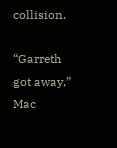collision.

“Garreth got away,” Mac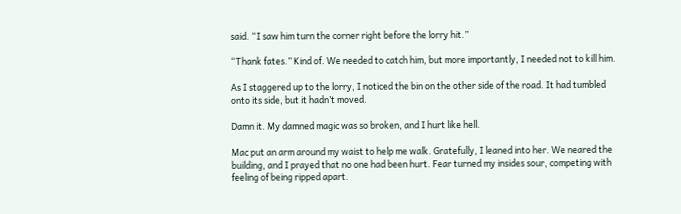said. “I saw him turn the corner right before the lorry hit.”

“Thank fates.” Kind of. We needed to catch him, but more importantly, I needed not to kill him.

As I staggered up to the lorry, I noticed the bin on the other side of the road. It had tumbled onto its side, but it hadn’t moved.

Damn it. My damned magic was so broken, and I hurt like hell.

Mac put an arm around my waist to help me walk. Gratefully, I leaned into her. We neared the building, and I prayed that no one had been hurt. Fear turned my insides sour, competing with feeling of being ripped apart.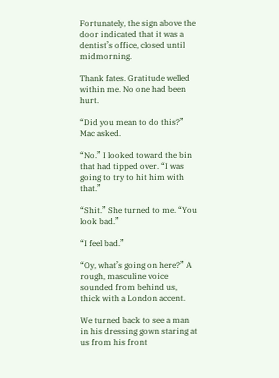Fortunately, the sign above the door indicated that it was a dentist’s office, closed until midmorning.

Thank fates. Gratitude welled within me. No one had been hurt.

“Did you mean to do this?” Mac asked.

“No.” I looked toward the bin that had tipped over. “I was going to try to hit him with that.”

“Shit.” She turned to me. “You look bad.”

“I feel bad.”

“Oy, what’s going on here?” A rough, masculine voice sounded from behind us, thick with a London accent.

We turned back to see a man in his dressing gown staring at us from his front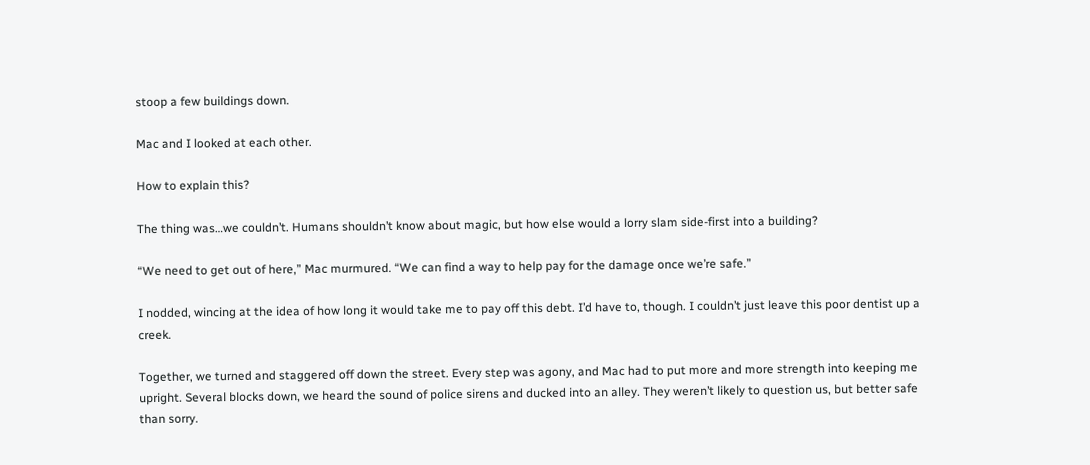stoop a few buildings down.

Mac and I looked at each other.

How to explain this?

The thing was…we couldn’t. Humans shouldn’t know about magic, but how else would a lorry slam side-first into a building?

“We need to get out of here,” Mac murmured. “We can find a way to help pay for the damage once we’re safe.”

I nodded, wincing at the idea of how long it would take me to pay off this debt. I’d have to, though. I couldn’t just leave this poor dentist up a creek.

Together, we turned and staggered off down the street. Every step was agony, and Mac had to put more and more strength into keeping me upright. Several blocks down, we heard the sound of police sirens and ducked into an alley. They weren’t likely to question us, but better safe than sorry.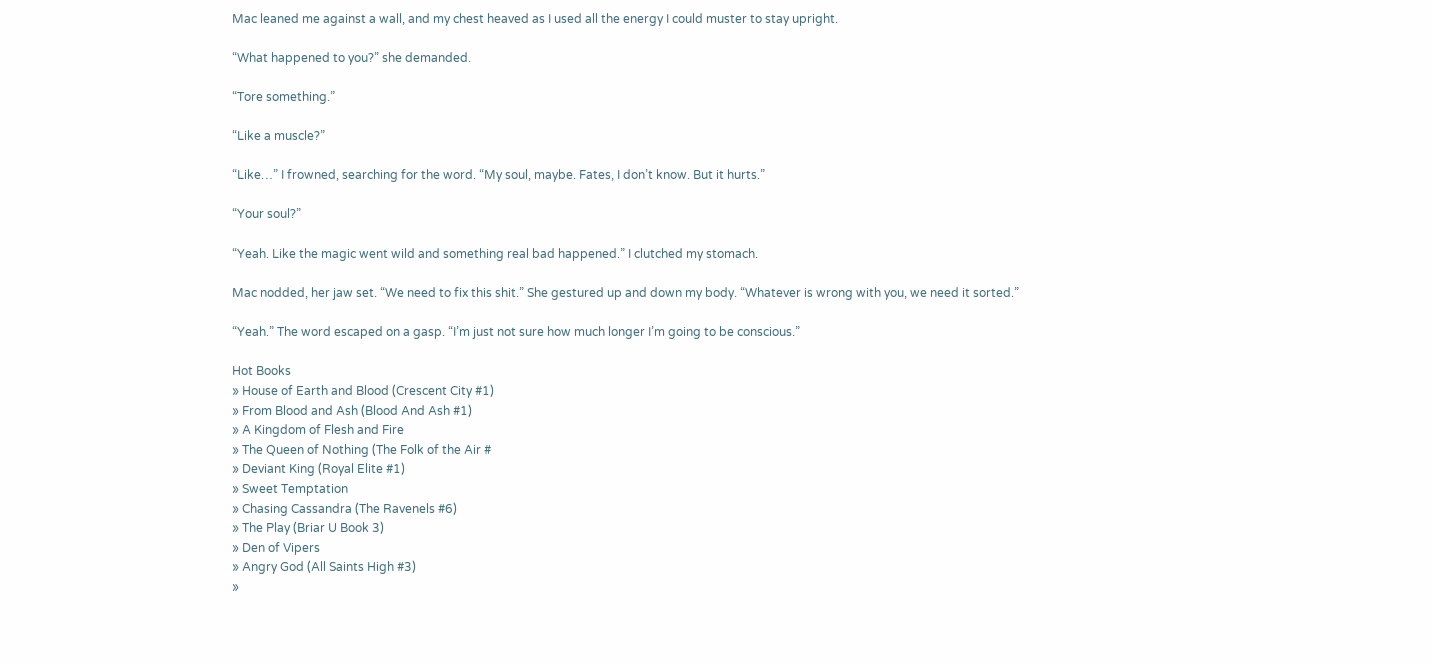Mac leaned me against a wall, and my chest heaved as I used all the energy I could muster to stay upright.

“What happened to you?” she demanded.

“Tore something.”

“Like a muscle?”

“Like…” I frowned, searching for the word. “My soul, maybe. Fates, I don’t know. But it hurts.”

“Your soul?”

“Yeah. Like the magic went wild and something real bad happened.” I clutched my stomach.

Mac nodded, her jaw set. “We need to fix this shit.” She gestured up and down my body. “Whatever is wrong with you, we need it sorted.”

“Yeah.” The word escaped on a gasp. “I’m just not sure how much longer I’m going to be conscious.”

Hot Books
» House of Earth and Blood (Crescent City #1)
» From Blood and Ash (Blood And Ash #1)
» A Kingdom of Flesh and Fire
» The Queen of Nothing (The Folk of the Air #
» Deviant King (Royal Elite #1)
» Sweet Temptation
» Chasing Cassandra (The Ravenels #6)
» The Play (Briar U Book 3)
» Den of Vipers
» Angry God (All Saints High #3)
»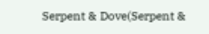Serpent & Dove(Serpent &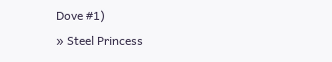Dove #1)
» Steel Princess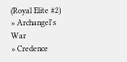(Royal Elite #2)
» Archangel's War
» Credence